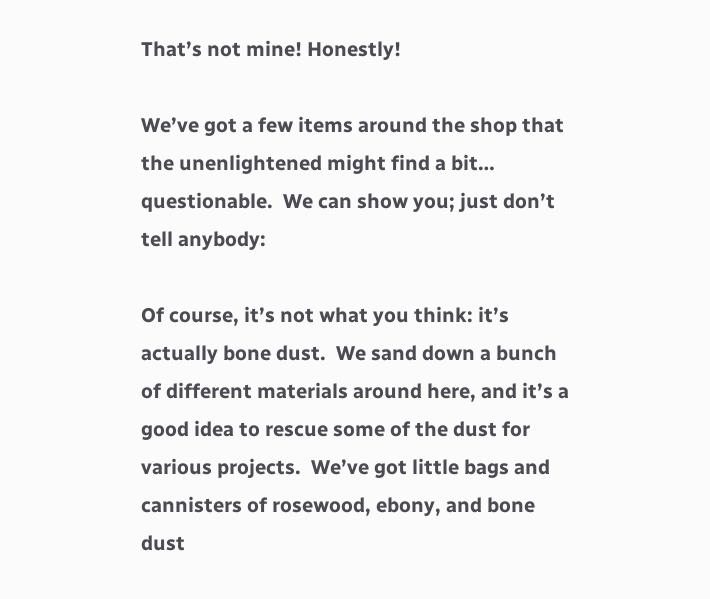That’s not mine! Honestly!

We’ve got a few items around the shop that the unenlightened might find a bit… questionable.  We can show you; just don’t tell anybody:

Of course, it’s not what you think: it’s actually bone dust.  We sand down a bunch of different materials around here, and it’s a good idea to rescue some of the dust for various projects.  We’ve got little bags and cannisters of rosewood, ebony, and bone dust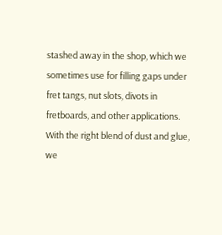stashed away in the shop, which we sometimes use for filling gaps under fret tangs, nut slots, divots in fretboards, and other applications.  With the right blend of dust and glue,  we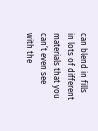can blend in fills in lots of different materials that you can’t even see with the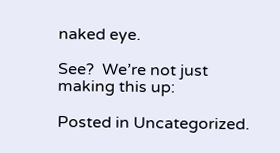naked eye.

See?  We’re not just making this up:

Posted in Uncategorized.